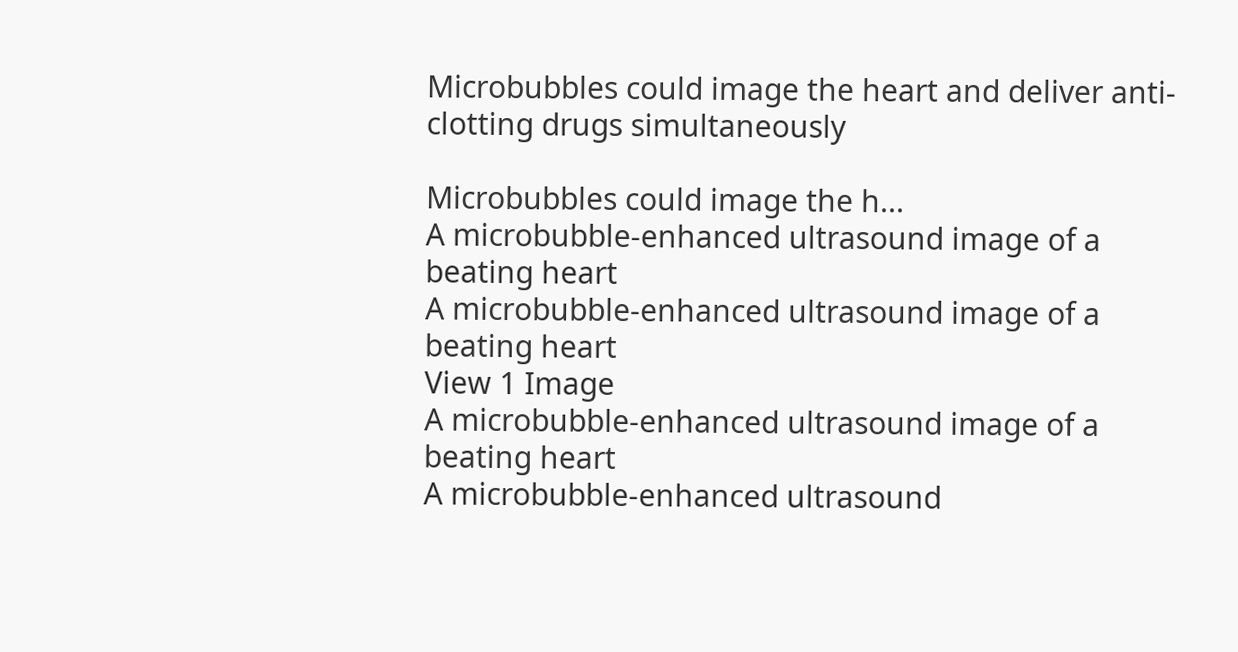Microbubbles could image the heart and deliver anti-clotting drugs simultaneously

Microbubbles could image the h...
A microbubble-enhanced ultrasound image of a beating heart
A microbubble-enhanced ultrasound image of a beating heart
View 1 Image
A microbubble-enhanced ultrasound image of a beating heart
A microbubble-enhanced ultrasound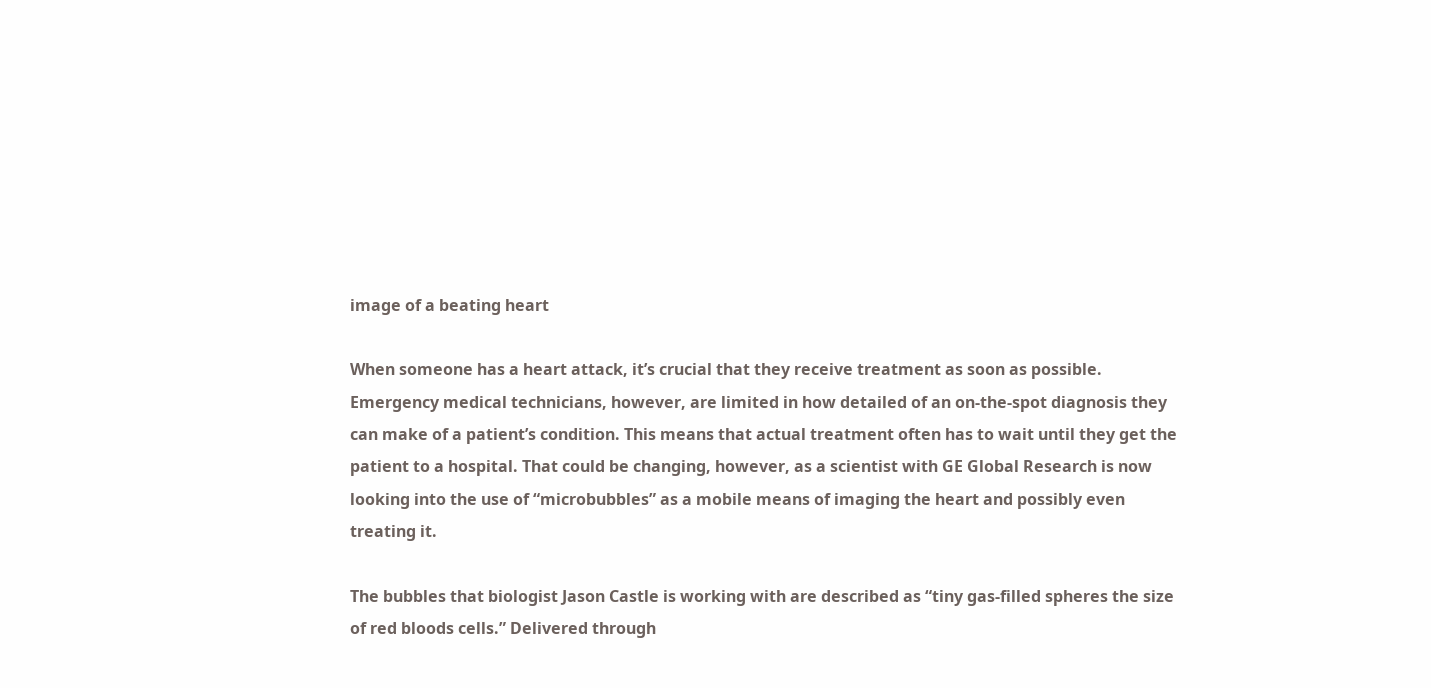image of a beating heart

When someone has a heart attack, it’s crucial that they receive treatment as soon as possible. Emergency medical technicians, however, are limited in how detailed of an on-the-spot diagnosis they can make of a patient’s condition. This means that actual treatment often has to wait until they get the patient to a hospital. That could be changing, however, as a scientist with GE Global Research is now looking into the use of “microbubbles” as a mobile means of imaging the heart and possibly even treating it.

The bubbles that biologist Jason Castle is working with are described as “tiny gas-filled spheres the size of red bloods cells.” Delivered through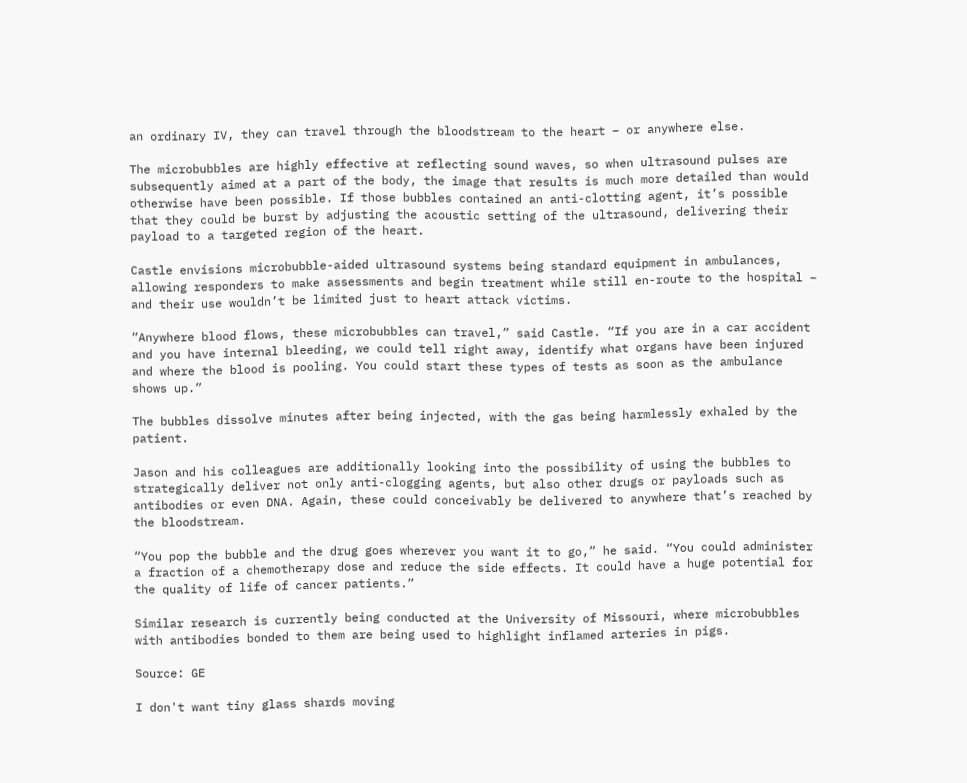an ordinary IV, they can travel through the bloodstream to the heart – or anywhere else.

The microbubbles are highly effective at reflecting sound waves, so when ultrasound pulses are subsequently aimed at a part of the body, the image that results is much more detailed than would otherwise have been possible. If those bubbles contained an anti-clotting agent, it’s possible that they could be burst by adjusting the acoustic setting of the ultrasound, delivering their payload to a targeted region of the heart.

Castle envisions microbubble-aided ultrasound systems being standard equipment in ambulances, allowing responders to make assessments and begin treatment while still en-route to the hospital – and their use wouldn’t be limited just to heart attack victims.

“Anywhere blood flows, these microbubbles can travel,” said Castle. “If you are in a car accident and you have internal bleeding, we could tell right away, identify what organs have been injured and where the blood is pooling. You could start these types of tests as soon as the ambulance shows up.”

The bubbles dissolve minutes after being injected, with the gas being harmlessly exhaled by the patient.

Jason and his colleagues are additionally looking into the possibility of using the bubbles to strategically deliver not only anti-clogging agents, but also other drugs or payloads such as antibodies or even DNA. Again, these could conceivably be delivered to anywhere that’s reached by the bloodstream.

“You pop the bubble and the drug goes wherever you want it to go,” he said. “You could administer a fraction of a chemotherapy dose and reduce the side effects. It could have a huge potential for the quality of life of cancer patients.”

Similar research is currently being conducted at the University of Missouri, where microbubbles with antibodies bonded to them are being used to highlight inflamed arteries in pigs.

Source: GE

I don't want tiny glass shards moving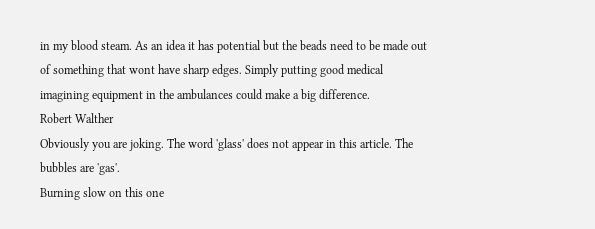in my blood steam. As an idea it has potential but the beads need to be made out of something that wont have sharp edges. Simply putting good medical imagining equipment in the ambulances could make a big difference.
Robert Walther
Obviously you are joking. The word 'glass' does not appear in this article. The bubbles are 'gas'.
Burning slow on this one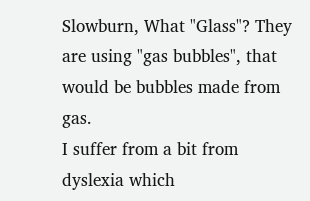Slowburn, What "Glass"? They are using "gas bubbles", that would be bubbles made from gas.
I suffer from a bit from dyslexia which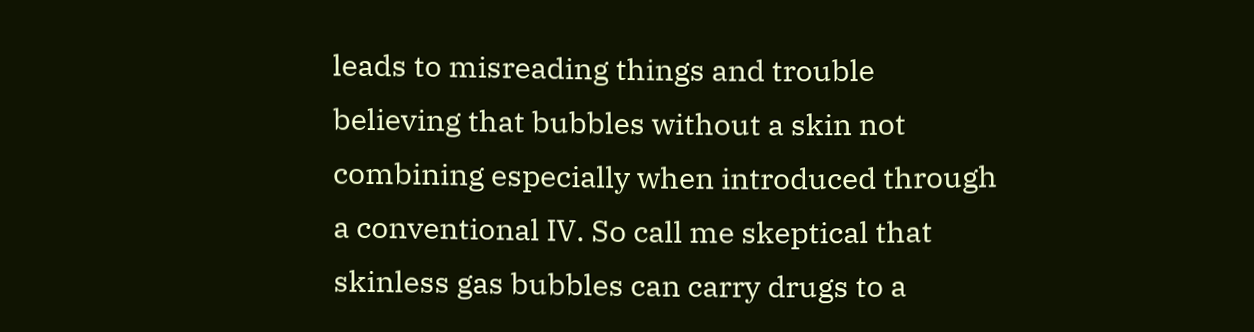leads to misreading things and trouble believing that bubbles without a skin not combining especially when introduced through a conventional IV. So call me skeptical that skinless gas bubbles can carry drugs to a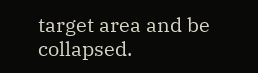target area and be collapsed.